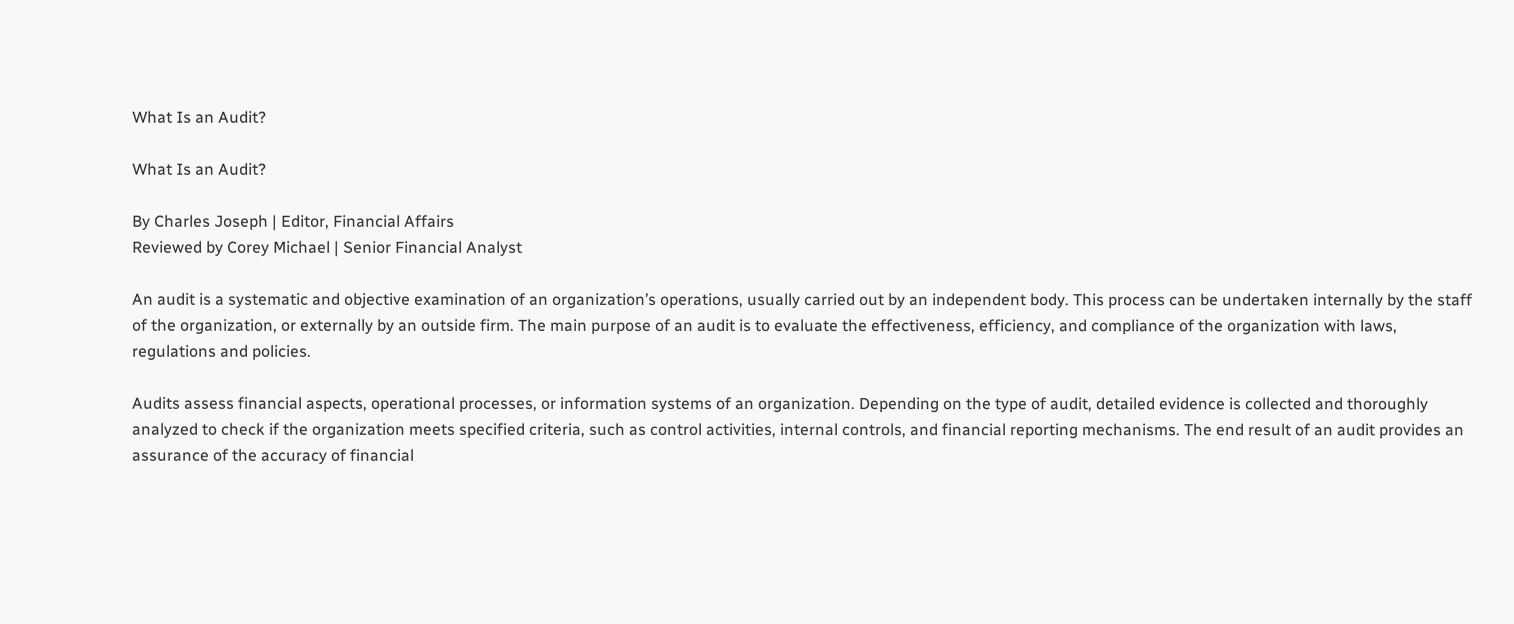What Is an Audit?

What Is an Audit?

By Charles Joseph | Editor, Financial Affairs
Reviewed by Corey Michael | Senior Financial Analyst

An audit is a systematic and objective examination of an organization’s operations, usually carried out by an independent body. This process can be undertaken internally by the staff of the organization, or externally by an outside firm. The main purpose of an audit is to evaluate the effectiveness, efficiency, and compliance of the organization with laws, regulations and policies.

Audits assess financial aspects, operational processes, or information systems of an organization. Depending on the type of audit, detailed evidence is collected and thoroughly analyzed to check if the organization meets specified criteria, such as control activities, internal controls, and financial reporting mechanisms. The end result of an audit provides an assurance of the accuracy of financial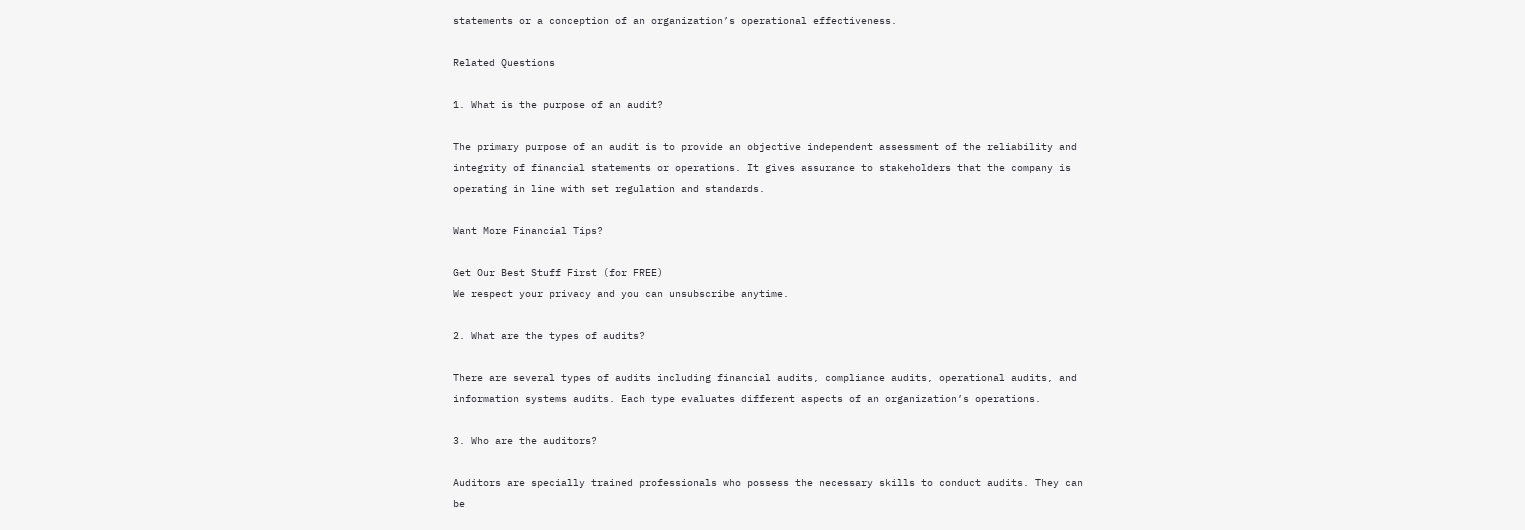statements or a conception of an organization’s operational effectiveness.

Related Questions

1. What is the purpose of an audit?

The primary purpose of an audit is to provide an objective independent assessment of the reliability and integrity of financial statements or operations. It gives assurance to stakeholders that the company is operating in line with set regulation and standards.

Want More Financial Tips?

Get Our Best Stuff First (for FREE)
We respect your privacy and you can unsubscribe anytime.

2. What are the types of audits?

There are several types of audits including financial audits, compliance audits, operational audits, and information systems audits. Each type evaluates different aspects of an organization’s operations.

3. Who are the auditors?

Auditors are specially trained professionals who possess the necessary skills to conduct audits. They can be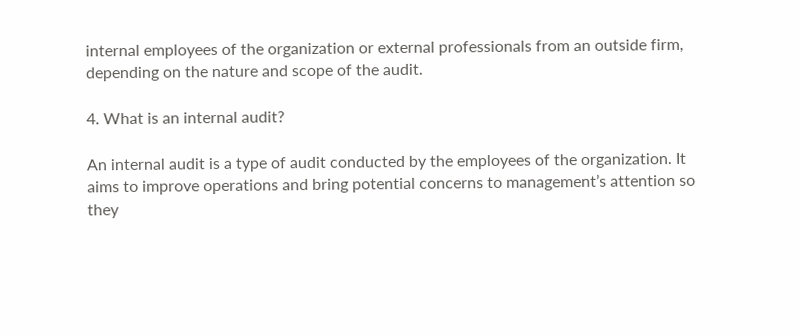internal employees of the organization or external professionals from an outside firm, depending on the nature and scope of the audit.

4. What is an internal audit?

An internal audit is a type of audit conducted by the employees of the organization. It aims to improve operations and bring potential concerns to management’s attention so they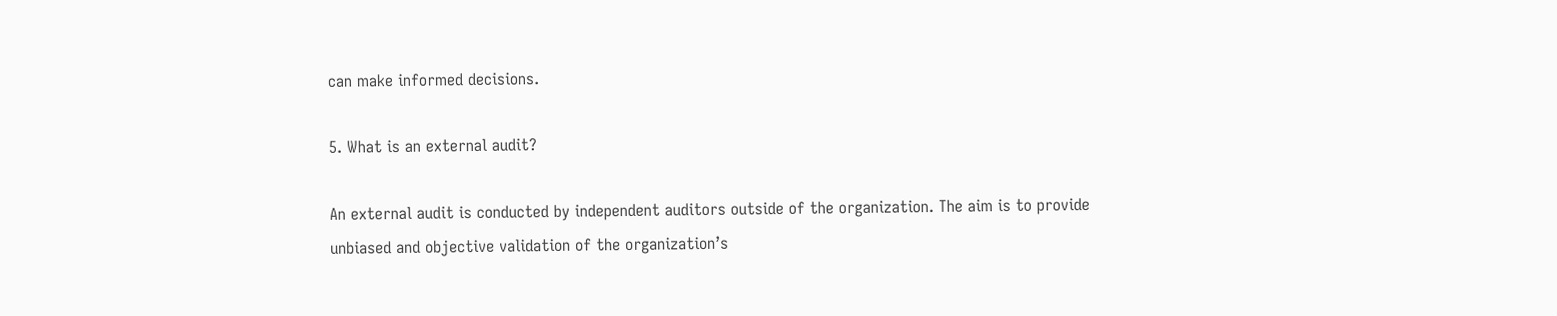can make informed decisions.

5. What is an external audit?

An external audit is conducted by independent auditors outside of the organization. The aim is to provide unbiased and objective validation of the organization’s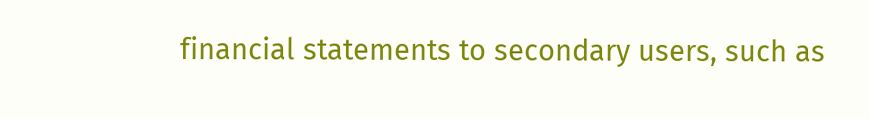financial statements to secondary users, such as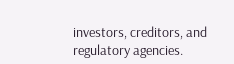investors, creditors, and regulatory agencies.